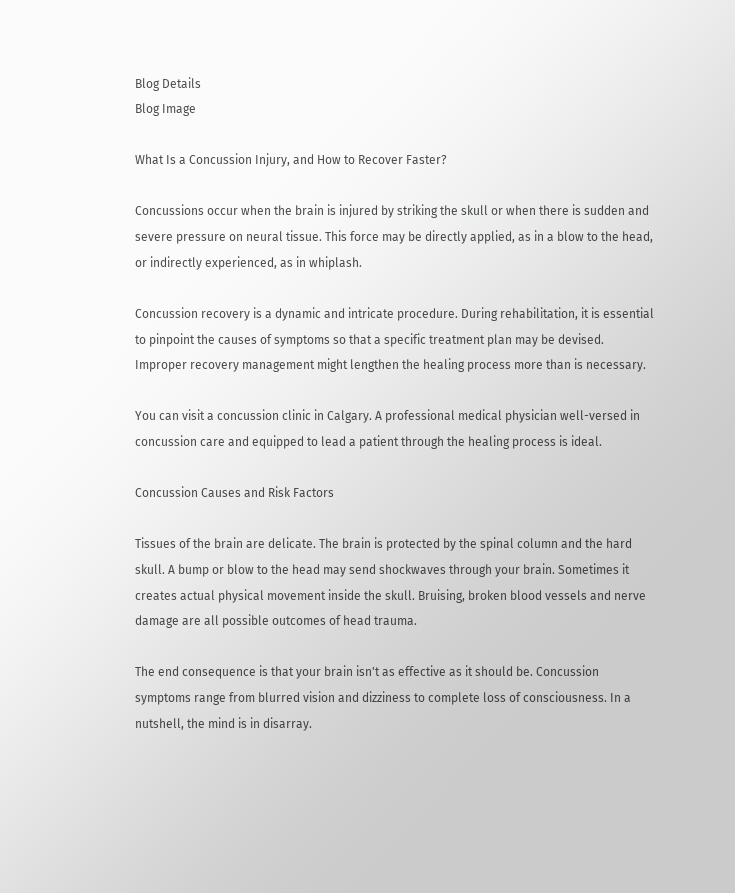Blog Details
Blog Image

What Is a Concussion Injury, and How to Recover Faster?

Concussions occur when the brain is injured by striking the skull or when there is sudden and severe pressure on neural tissue. This force may be directly applied, as in a blow to the head, or indirectly experienced, as in whiplash.

Concussion recovery is a dynamic and intricate procedure. During rehabilitation, it is essential to pinpoint the causes of symptoms so that a specific treatment plan may be devised. Improper recovery management might lengthen the healing process more than is necessary.

You can visit a concussion clinic in Calgary. A professional medical physician well-versed in concussion care and equipped to lead a patient through the healing process is ideal.

Concussion Causes and Risk Factors

Tissues of the brain are delicate. The brain is protected by the spinal column and the hard skull. A bump or blow to the head may send shockwaves through your brain. Sometimes it creates actual physical movement inside the skull. Bruising, broken blood vessels and nerve damage are all possible outcomes of head trauma.

The end consequence is that your brain isn't as effective as it should be. Concussion symptoms range from blurred vision and dizziness to complete loss of consciousness. In a nutshell, the mind is in disarray.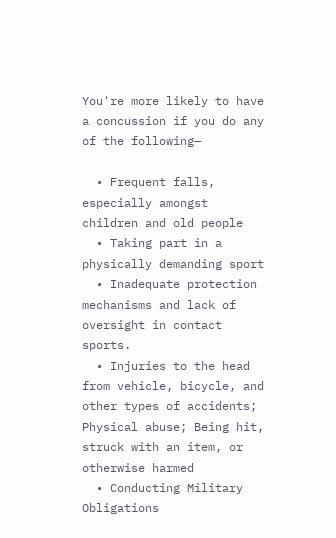You're more likely to have a concussion if you do any of the following—

  • Frequent falls, especially amongst children and old people
  • Taking part in a physically demanding sport
  • Inadequate protection mechanisms and lack of oversight in contact sports.
  • Injuries to the head from vehicle, bicycle, and other types of accidents; Physical abuse; Being hit, struck with an item, or otherwise harmed
  • Conducting Military Obligations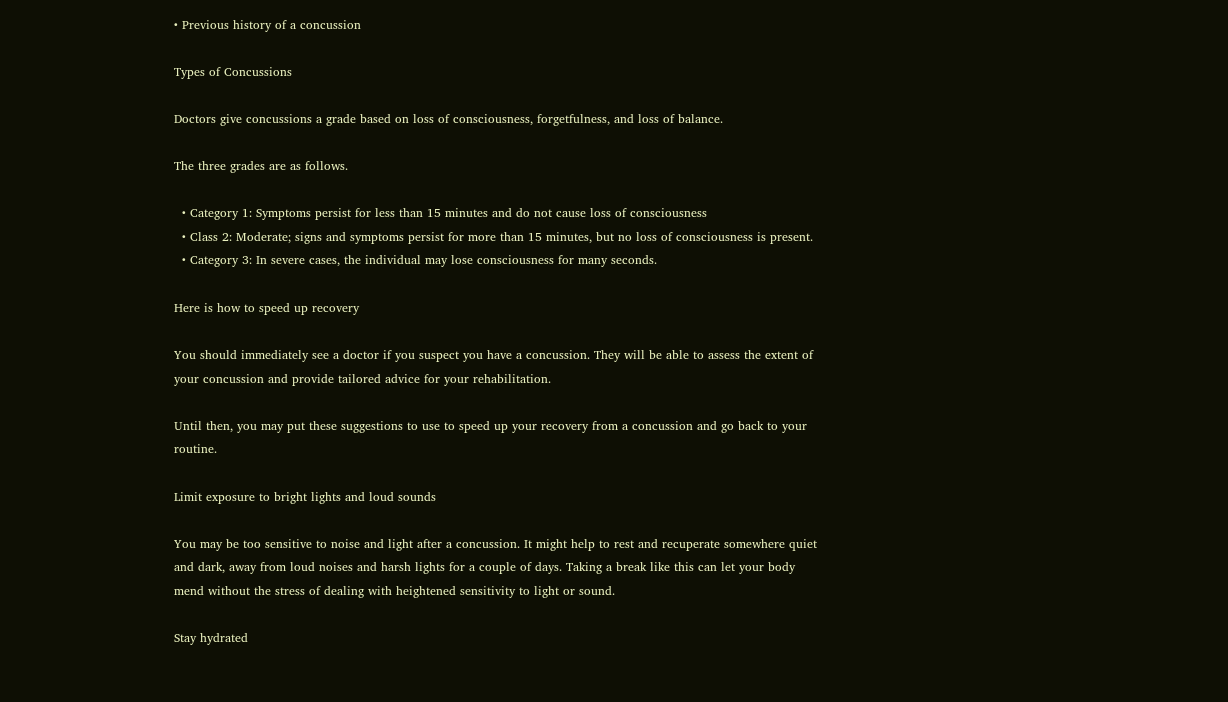• Previous history of a concussion

Types of Concussions

Doctors give concussions a grade based on loss of consciousness, forgetfulness, and loss of balance.

The three grades are as follows.

  • Category 1: Symptoms persist for less than 15 minutes and do not cause loss of consciousness
  • Class 2: Moderate; signs and symptoms persist for more than 15 minutes, but no loss of consciousness is present.
  • Category 3: In severe cases, the individual may lose consciousness for many seconds.

Here is how to speed up recovery

You should immediately see a doctor if you suspect you have a concussion. They will be able to assess the extent of your concussion and provide tailored advice for your rehabilitation.

Until then, you may put these suggestions to use to speed up your recovery from a concussion and go back to your routine.

Limit exposure to bright lights and loud sounds

You may be too sensitive to noise and light after a concussion. It might help to rest and recuperate somewhere quiet and dark, away from loud noises and harsh lights for a couple of days. Taking a break like this can let your body mend without the stress of dealing with heightened sensitivity to light or sound.

Stay hydrated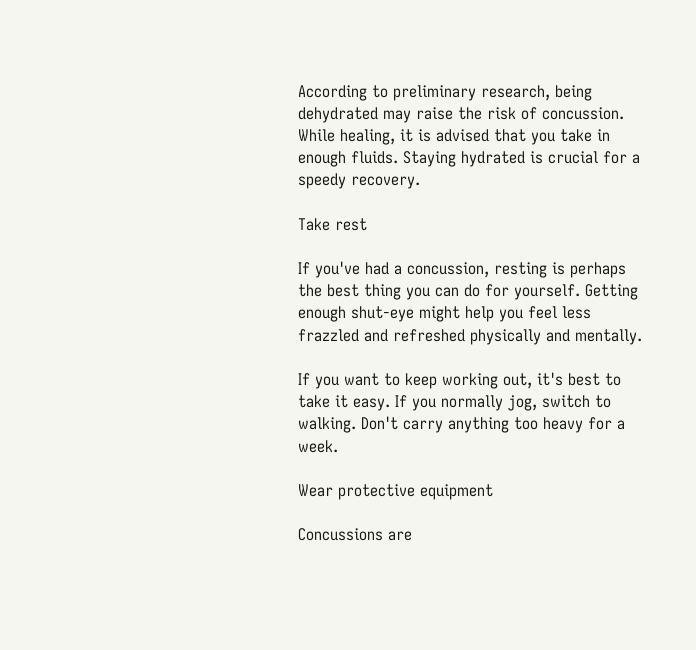According to preliminary research, being dehydrated may raise the risk of concussion. While healing, it is advised that you take in enough fluids. Staying hydrated is crucial for a speedy recovery.

Take rest

If you've had a concussion, resting is perhaps the best thing you can do for yourself. Getting enough shut-eye might help you feel less frazzled and refreshed physically and mentally.

If you want to keep working out, it's best to take it easy. If you normally jog, switch to walking. Don't carry anything too heavy for a week.

Wear protective equipment

Concussions are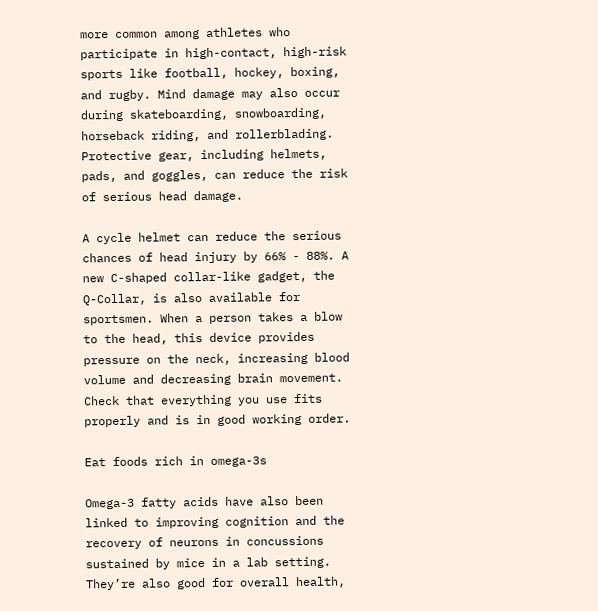more common among athletes who participate in high-contact, high-risk sports like football, hockey, boxing, and rugby. Mind damage may also occur during skateboarding, snowboarding, horseback riding, and rollerblading. Protective gear, including helmets, pads, and goggles, can reduce the risk of serious head damage.

A cycle helmet can reduce the serious chances of head injury by 66% - 88%. A new C-shaped collar-like gadget, the Q-Collar, is also available for sportsmen. When a person takes a blow to the head, this device provides pressure on the neck, increasing blood volume and decreasing brain movement. Check that everything you use fits properly and is in good working order.

Eat foods rich in omega-3s

Omega-3 fatty acids have also been linked to improving cognition and the recovery of neurons in concussions sustained by mice in a lab setting. They’re also good for overall health,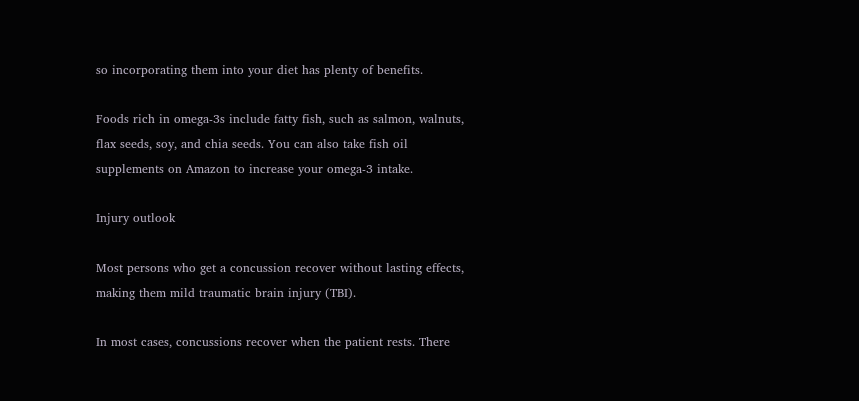so incorporating them into your diet has plenty of benefits.

Foods rich in omega-3s include fatty fish, such as salmon, walnuts, flax seeds, soy, and chia seeds. You can also take fish oil supplements on Amazon to increase your omega-3 intake.

Injury outlook

Most persons who get a concussion recover without lasting effects, making them mild traumatic brain injury (TBI).

In most cases, concussions recover when the patient rests. There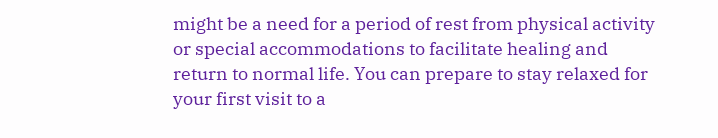might be a need for a period of rest from physical activity or special accommodations to facilitate healing and return to normal life. You can prepare to stay relaxed for your first visit to a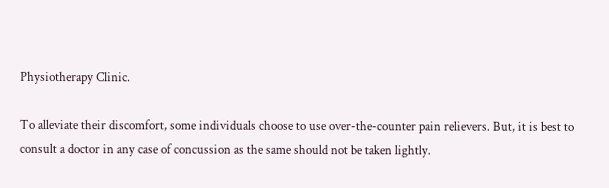Physiotherapy Clinic.

To alleviate their discomfort, some individuals choose to use over-the-counter pain relievers. But, it is best to consult a doctor in any case of concussion as the same should not be taken lightly.